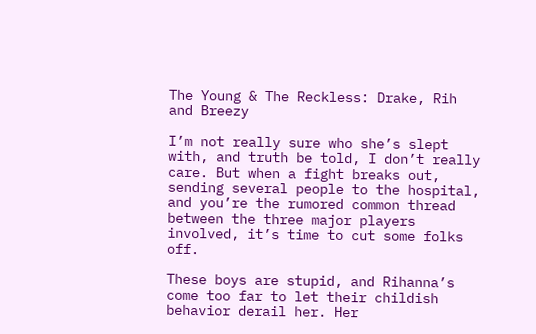The Young & The Reckless: Drake, Rih and Breezy

I’m not really sure who she’s slept with, and truth be told, I don’t really care. But when a fight breaks out, sending several people to the hospital, and you’re the rumored common thread between the three major players involved, it’s time to cut some folks off.

These boys are stupid, and Rihanna’s come too far to let their childish behavior derail her. Her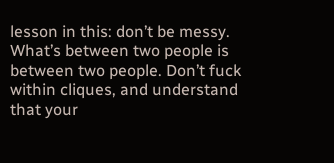lesson in this: don’t be messy. What’s between two people is between two people. Don’t fuck within cliques, and understand that your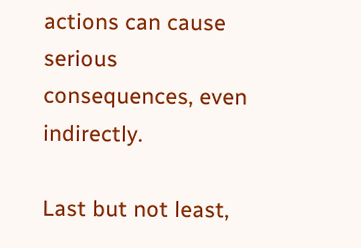actions can cause serious consequences, even indirectly.

Last but not least,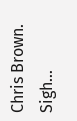Chris Brown. Sigh…